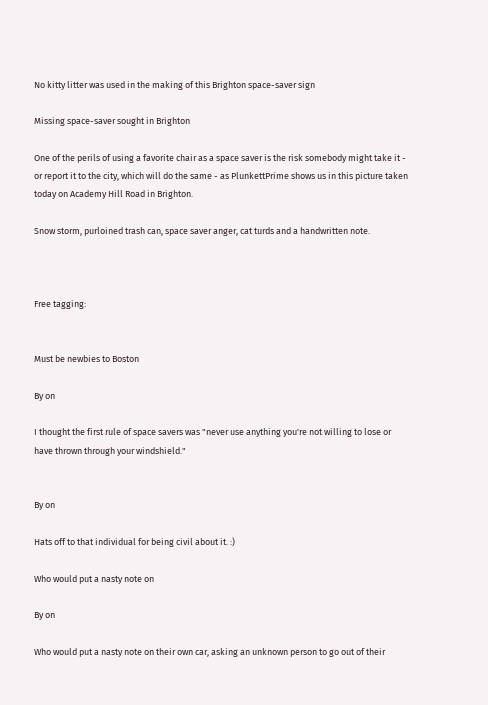No kitty litter was used in the making of this Brighton space-saver sign

Missing space-saver sought in Brighton

One of the perils of using a favorite chair as a space saver is the risk somebody might take it - or report it to the city, which will do the same - as PlunkettPrime shows us in this picture taken today on Academy Hill Road in Brighton.

Snow storm, purloined trash can, space saver anger, cat turds and a handwritten note.



Free tagging:


Must be newbies to Boston

By on

I thought the first rule of space savers was "never use anything you're not willing to lose or have thrown through your windshield."


By on

Hats off to that individual for being civil about it. :)

Who would put a nasty note on

By on

Who would put a nasty note on their own car, asking an unknown person to go out of their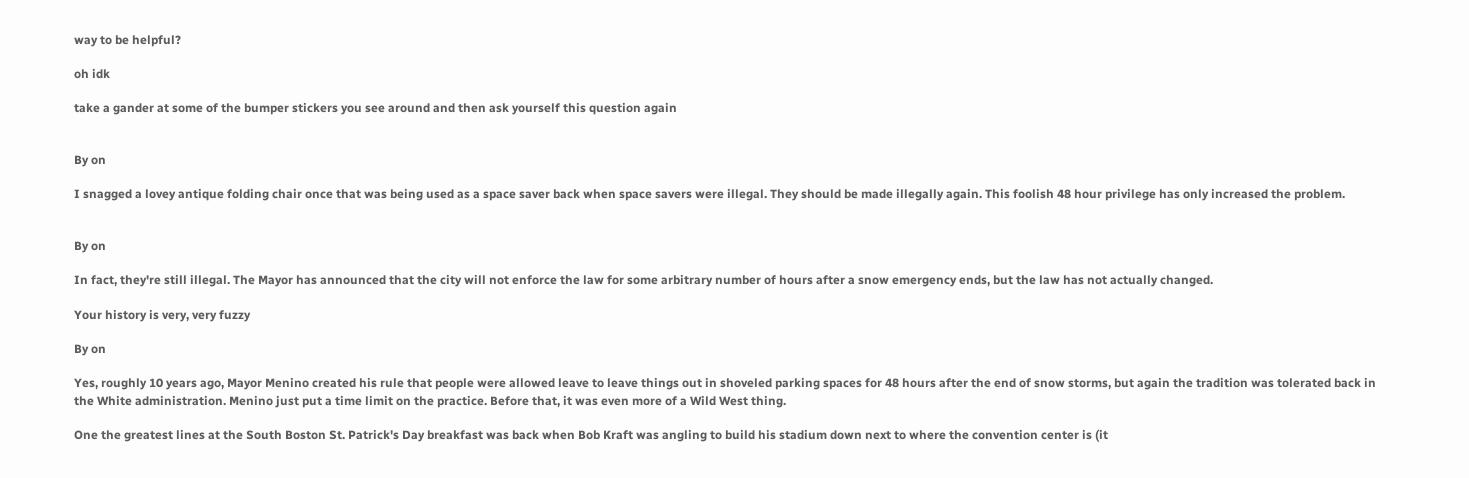way to be helpful?

oh idk

take a gander at some of the bumper stickers you see around and then ask yourself this question again


By on

I snagged a lovey antique folding chair once that was being used as a space saver back when space savers were illegal. They should be made illegally again. This foolish 48 hour privilege has only increased the problem.


By on

In fact, they're still illegal. The Mayor has announced that the city will not enforce the law for some arbitrary number of hours after a snow emergency ends, but the law has not actually changed.

Your history is very, very fuzzy

By on

Yes, roughly 10 years ago, Mayor Menino created his rule that people were allowed leave to leave things out in shoveled parking spaces for 48 hours after the end of snow storms, but again the tradition was tolerated back in the White administration. Menino just put a time limit on the practice. Before that, it was even more of a Wild West thing.

One the greatest lines at the South Boston St. Patrick's Day breakfast was back when Bob Kraft was angling to build his stadium down next to where the convention center is (it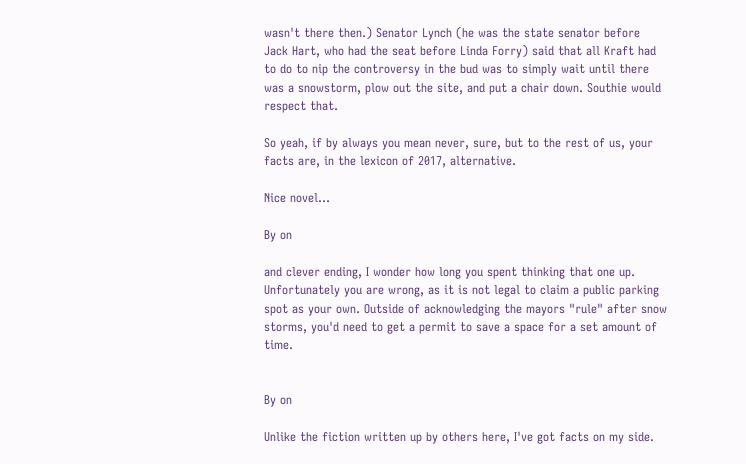wasn't there then.) Senator Lynch (he was the state senator before Jack Hart, who had the seat before Linda Forry) said that all Kraft had to do to nip the controversy in the bud was to simply wait until there was a snowstorm, plow out the site, and put a chair down. Southie would respect that.

So yeah, if by always you mean never, sure, but to the rest of us, your facts are, in the lexicon of 2017, alternative.

Nice novel...

By on

and clever ending, I wonder how long you spent thinking that one up. Unfortunately you are wrong, as it is not legal to claim a public parking spot as your own. Outside of acknowledging the mayors "rule" after snow storms, you'd need to get a permit to save a space for a set amount of time.


By on

Unlike the fiction written up by others here, I've got facts on my side.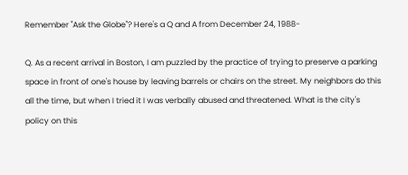Remember "Ask the Globe"? Here's a Q and A from December 24, 1988-

Q. As a recent arrival in Boston, I am puzzled by the practice of trying to preserve a parking space in front of one's house by leaving barrels or chairs on the street. My neighbors do this all the time, but when I tried it I was verbally abused and threatened. What is the city's policy on this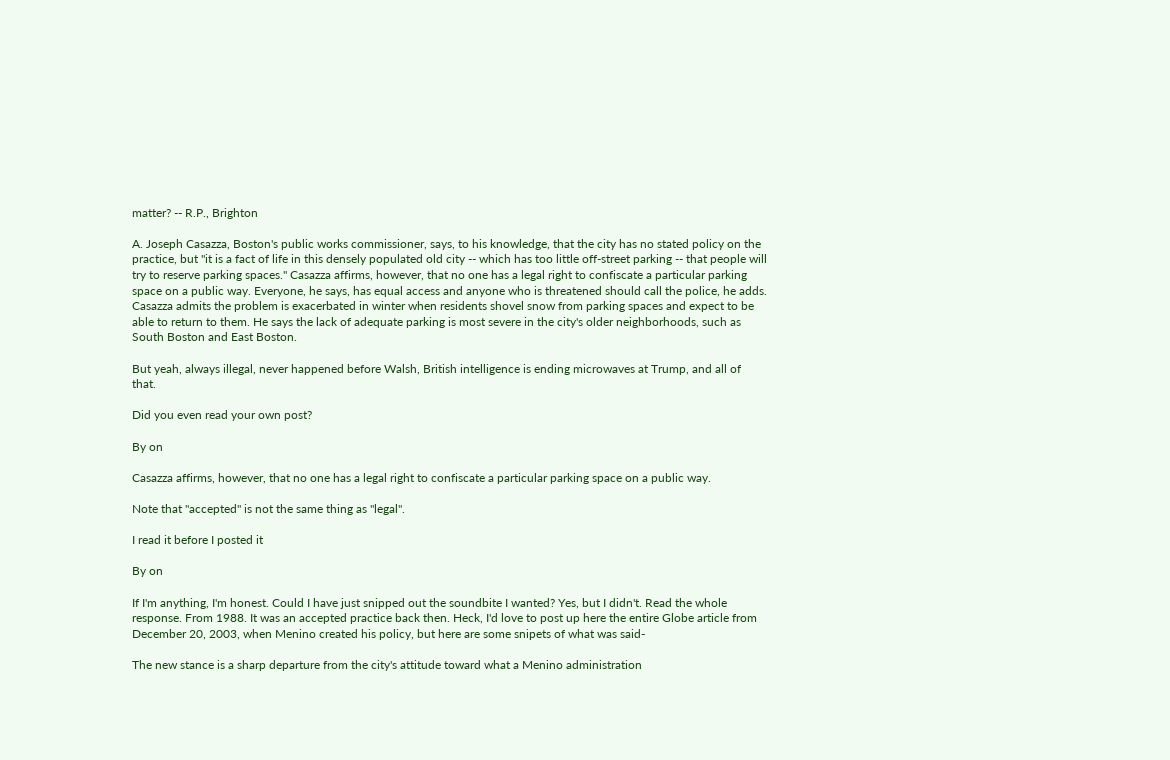matter? -- R.P., Brighton

A. Joseph Casazza, Boston's public works commissioner, says, to his knowledge, that the city has no stated policy on the practice, but "it is a fact of life in this densely populated old city -- which has too little off-street parking -- that people will try to reserve parking spaces." Casazza affirms, however, that no one has a legal right to confiscate a particular parking space on a public way. Everyone, he says, has equal access and anyone who is threatened should call the police, he adds. Casazza admits the problem is exacerbated in winter when residents shovel snow from parking spaces and expect to be able to return to them. He says the lack of adequate parking is most severe in the city's older neighborhoods, such as South Boston and East Boston.

But yeah, always illegal, never happened before Walsh, British intelligence is ending microwaves at Trump, and all of that.

Did you even read your own post?

By on

Casazza affirms, however, that no one has a legal right to confiscate a particular parking space on a public way.

Note that "accepted" is not the same thing as "legal".

I read it before I posted it

By on

If I'm anything, I'm honest. Could I have just snipped out the soundbite I wanted? Yes, but I didn't. Read the whole response. From 1988. It was an accepted practice back then. Heck, I'd love to post up here the entire Globe article from December 20, 2003, when Menino created his policy, but here are some snipets of what was said-

The new stance is a sharp departure from the city's attitude toward what a Menino administration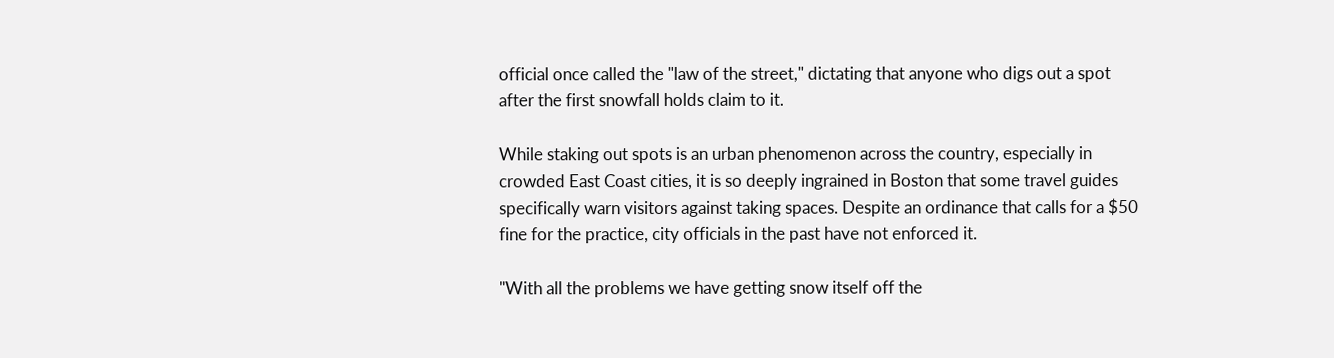official once called the "law of the street," dictating that anyone who digs out a spot after the first snowfall holds claim to it.

While staking out spots is an urban phenomenon across the country, especially in crowded East Coast cities, it is so deeply ingrained in Boston that some travel guides specifically warn visitors against taking spaces. Despite an ordinance that calls for a $50 fine for the practice, city officials in the past have not enforced it.

"With all the problems we have getting snow itself off the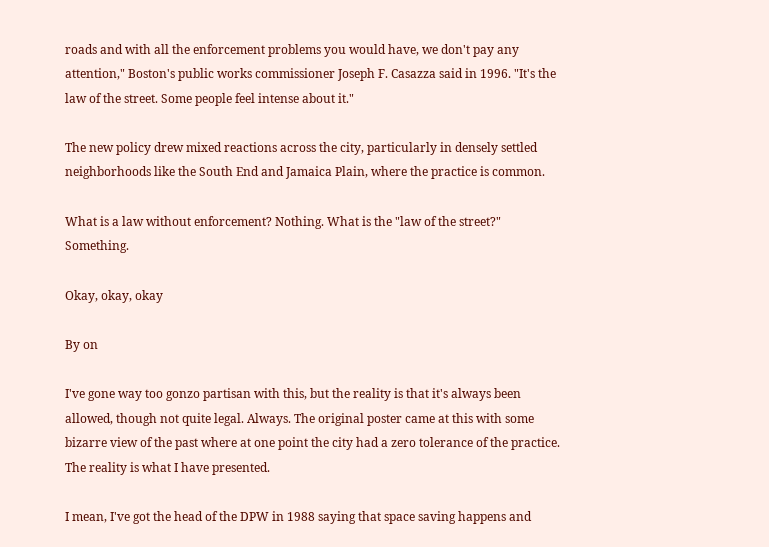roads and with all the enforcement problems you would have, we don't pay any attention," Boston's public works commissioner Joseph F. Casazza said in 1996. "It's the law of the street. Some people feel intense about it."

The new policy drew mixed reactions across the city, particularly in densely settled neighborhoods like the South End and Jamaica Plain, where the practice is common.

What is a law without enforcement? Nothing. What is the "law of the street?" Something.

Okay, okay, okay

By on

I've gone way too gonzo partisan with this, but the reality is that it's always been allowed, though not quite legal. Always. The original poster came at this with some bizarre view of the past where at one point the city had a zero tolerance of the practice. The reality is what I have presented.

I mean, I've got the head of the DPW in 1988 saying that space saving happens and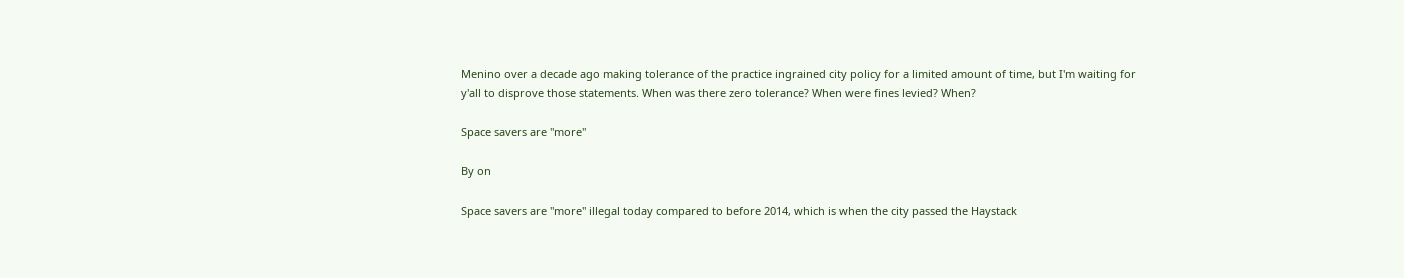Menino over a decade ago making tolerance of the practice ingrained city policy for a limited amount of time, but I'm waiting for y'all to disprove those statements. When was there zero tolerance? When were fines levied? When?

Space savers are "more"

By on

Space savers are "more" illegal today compared to before 2014, which is when the city passed the Haystack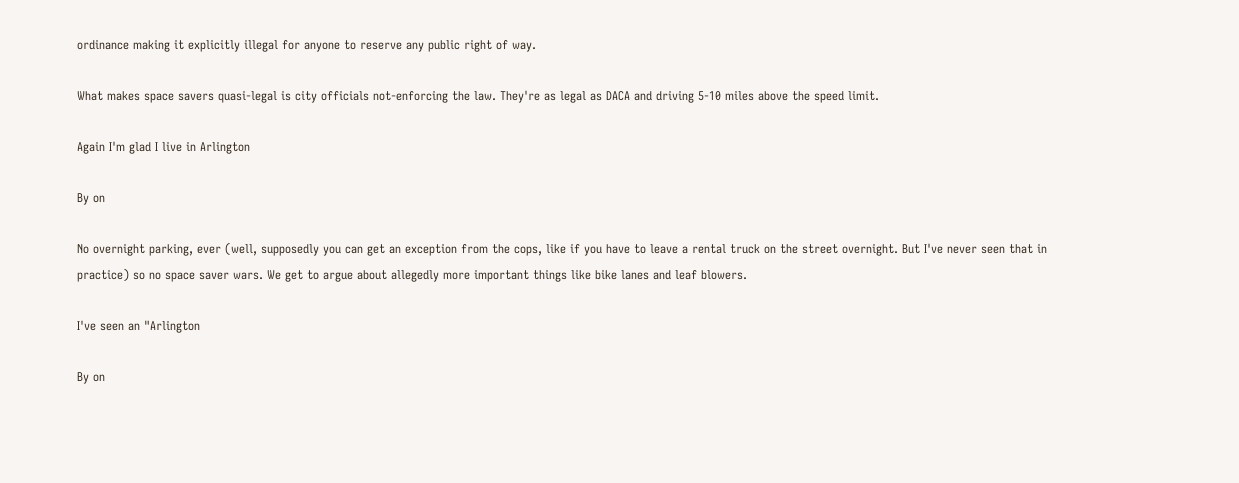ordinance making it explicitly illegal for anyone to reserve any public right of way.

What makes space savers quasi-legal is city officials not-enforcing the law. They're as legal as DACA and driving 5-10 miles above the speed limit.

Again I'm glad I live in Arlington

By on

No overnight parking, ever (well, supposedly you can get an exception from the cops, like if you have to leave a rental truck on the street overnight. But I've never seen that in practice) so no space saver wars. We get to argue about allegedly more important things like bike lanes and leaf blowers.

I've seen an "Arlington

By on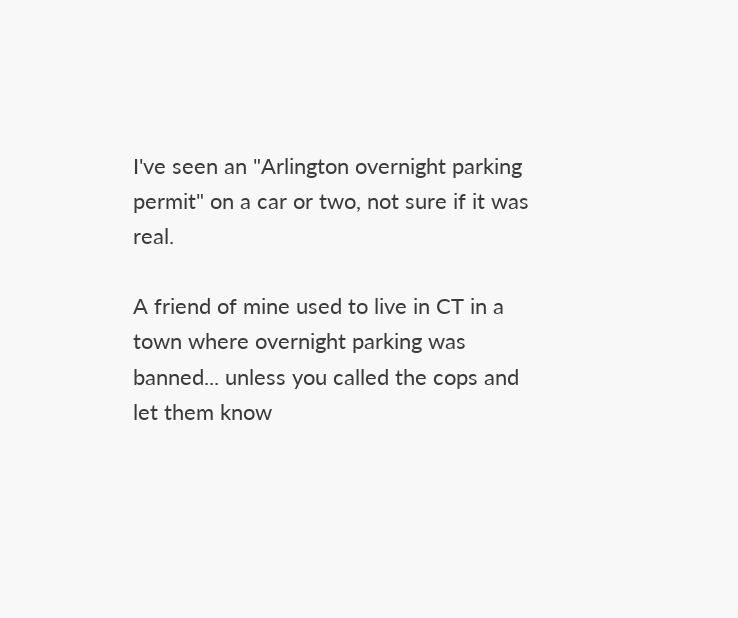I've seen an "Arlington overnight parking permit" on a car or two, not sure if it was real.

A friend of mine used to live in CT in a town where overnight parking was banned... unless you called the cops and let them know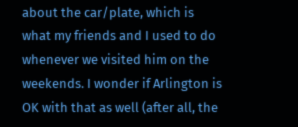about the car/plate, which is what my friends and I used to do whenever we visited him on the weekends. I wonder if Arlington is OK with that as well (after all, the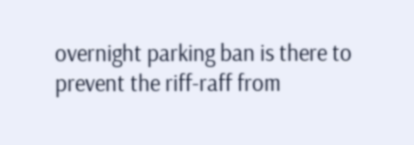overnight parking ban is there to prevent the riff-raff from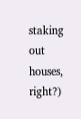staking out houses, right?)